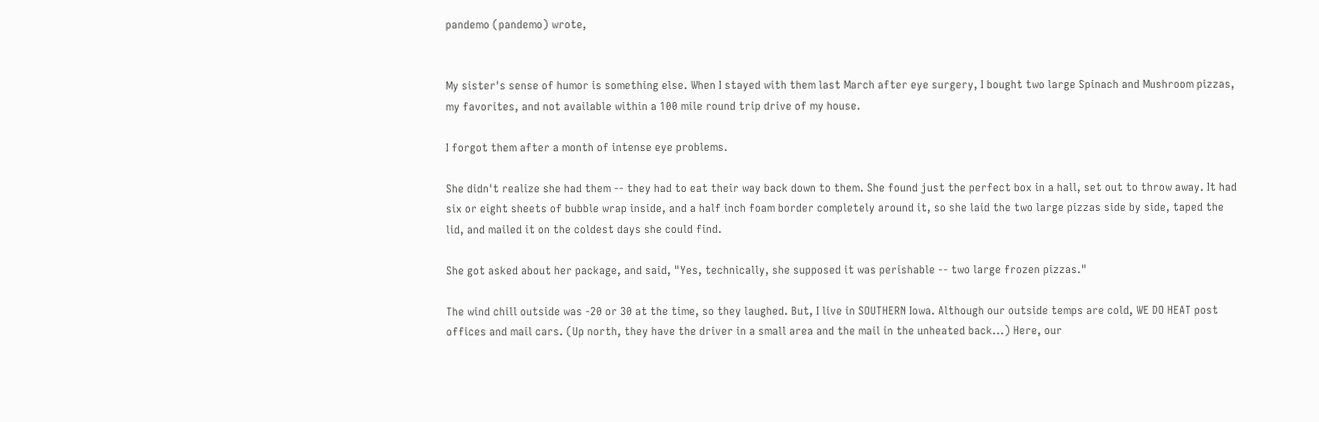pandemo (pandemo) wrote,


My sister's sense of humor is something else. When I stayed with them last March after eye surgery, I bought two large Spinach and Mushroom pizzas, my favorites, and not available within a 100 mile round trip drive of my house.

I forgot them after a month of intense eye problems.

She didn't realize she had them -- they had to eat their way back down to them. She found just the perfect box in a hall, set out to throw away. It had six or eight sheets of bubble wrap inside, and a half inch foam border completely around it, so she laid the two large pizzas side by side, taped the lid, and mailed it on the coldest days she could find.

She got asked about her package, and said, "Yes, technically, she supposed it was perishable -- two large frozen pizzas."

The wind chill outside was -20 or 30 at the time, so they laughed. But, I live in SOUTHERN Iowa. Although our outside temps are cold, WE DO HEAT post offices and mail cars. (Up north, they have the driver in a small area and the mail in the unheated back...) Here, our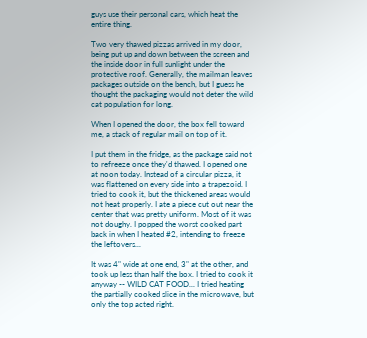guys use their personal cars, which heat the entire thing.

Two very thawed pizzas arrived in my door, being put up and down between the screen and the inside door in full sunlight under the protective roof. Generally, the mailman leaves packages outside on the bench, but I guess he thought the packaging would not deter the wild cat population for long.

When I opened the door, the box fell toward me, a stack of regular mail on top of it.

I put them in the fridge, as the package said not to refreeze once they'd thawed. I opened one at noon today. Instead of a circular pizza, it was flattened on every side into a trapezoid. I tried to cook it, but the thickened areas would not heat properly. I ate a piece cut out near the center that was pretty uniform. Most of it was not doughy. I popped the worst cooked part back in when I heated #2, intending to freeze the leftovers...

It was 4" wide at one end, 3" at the other, and took up less than half the box. I tried to cook it anyway -- WILD CAT FOOD... I tried heating the partially cooked slice in the microwave, but only the top acted right.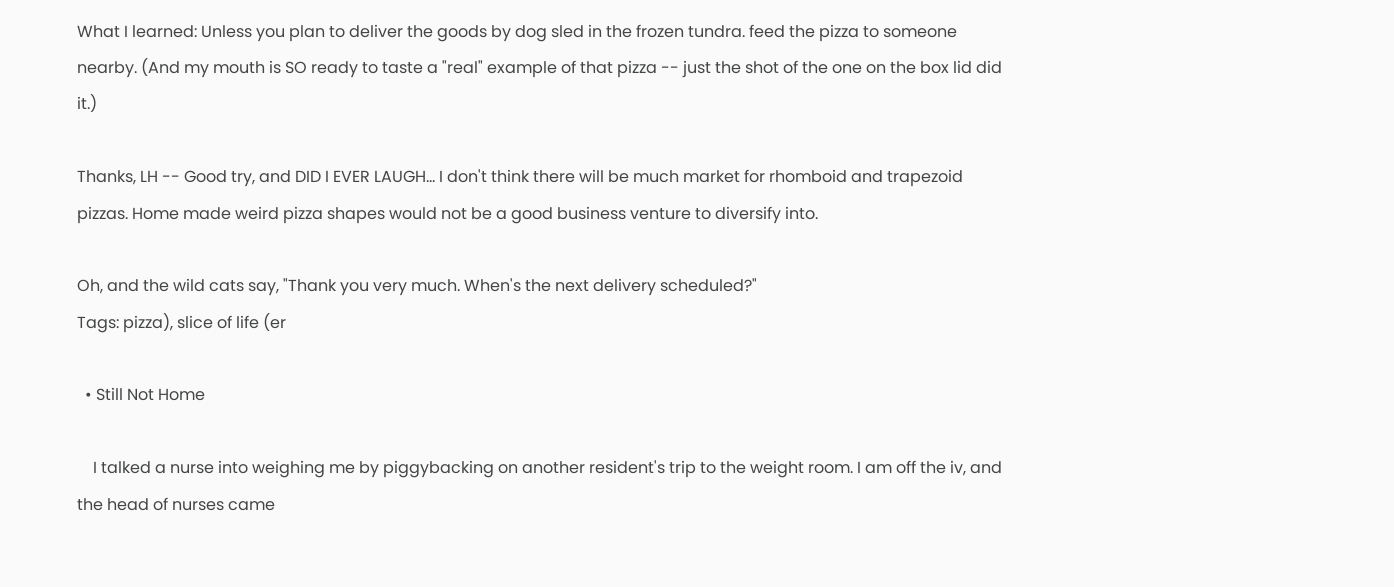What I learned: Unless you plan to deliver the goods by dog sled in the frozen tundra. feed the pizza to someone nearby. (And my mouth is SO ready to taste a "real" example of that pizza -- just the shot of the one on the box lid did it.)

Thanks, LH -- Good try, and DID I EVER LAUGH... I don't think there will be much market for rhomboid and trapezoid pizzas. Home made weird pizza shapes would not be a good business venture to diversify into.

Oh, and the wild cats say, "Thank you very much. When's the next delivery scheduled?"
Tags: pizza), slice of life (er

  • Still Not Home

    I talked a nurse into weighing me by piggybacking on another resident's trip to the weight room. I am off the iv, and the head of nurses came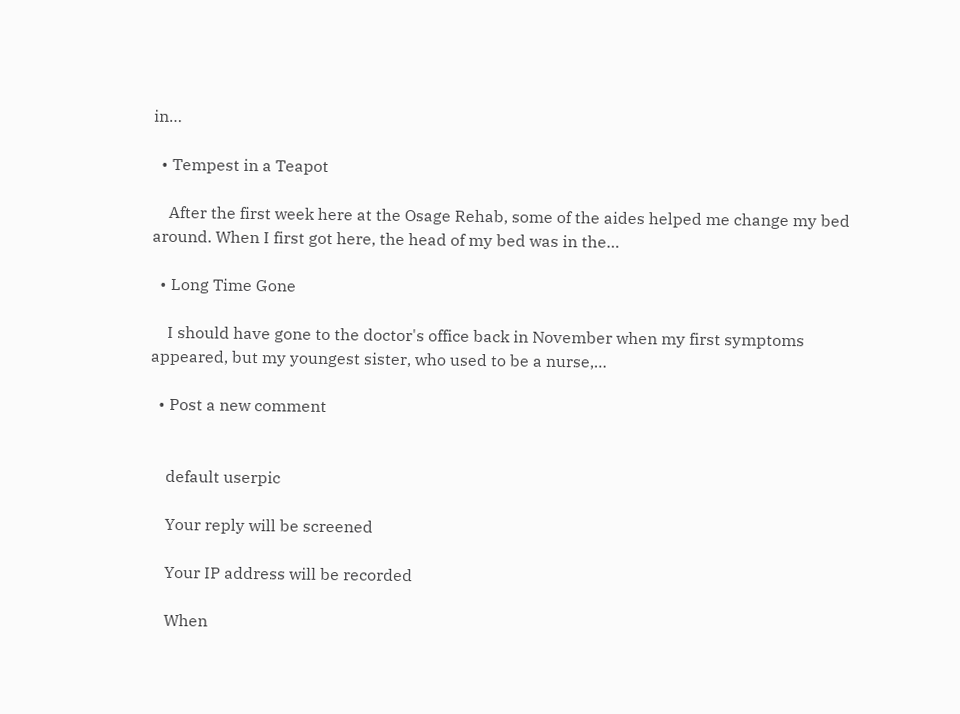in…

  • Tempest in a Teapot

    After the first week here at the Osage Rehab, some of the aides helped me change my bed around. When I first got here, the head of my bed was in the…

  • Long Time Gone

    I should have gone to the doctor's office back in November when my first symptoms appeared, but my youngest sister, who used to be a nurse,…

  • Post a new comment


    default userpic

    Your reply will be screened

    Your IP address will be recorded

    When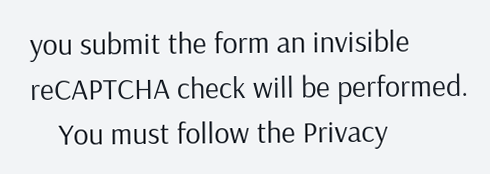you submit the form an invisible reCAPTCHA check will be performed.
    You must follow the Privacy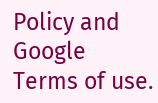Policy and Google Terms of use.